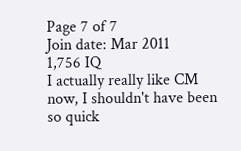Page 7 of 7
Join date: Mar 2011
1,756 IQ
I actually really like CM now, I shouldn't have been so quick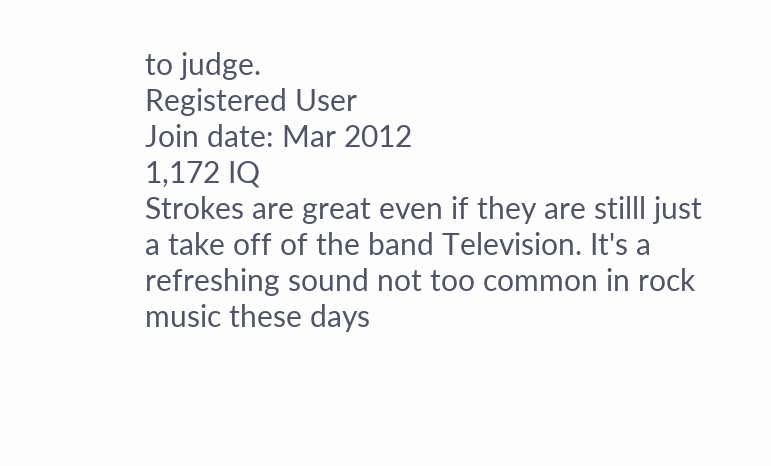to judge.
Registered User
Join date: Mar 2012
1,172 IQ
Strokes are great even if they are stilll just a take off of the band Television. It's a refreshing sound not too common in rock music these days